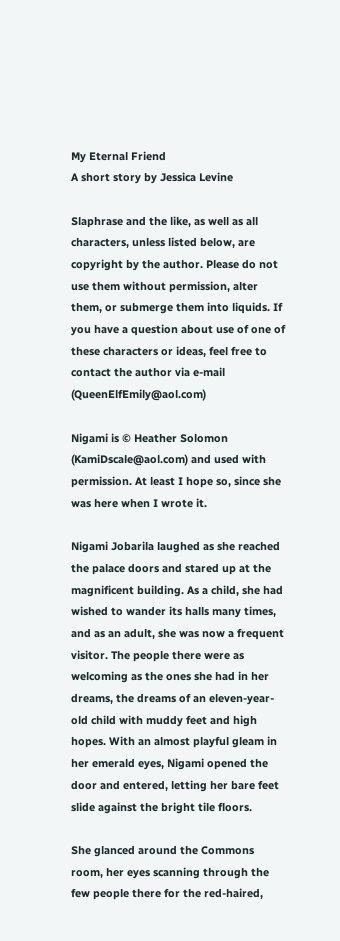My Eternal Friend
A short story by Jessica Levine

Slaphrase and the like, as well as all characters, unless listed below, are copyright by the author. Please do not use them without permission, alter them, or submerge them into liquids. If you have a question about use of one of these characters or ideas, feel free to contact the author via e-mail (QueenElfEmily@aol.com)

Nigami is © Heather Solomon (KamiDscale@aol.com) and used with permission. At least I hope so, since she was here when I wrote it.

Nigami Jobarila laughed as she reached the palace doors and stared up at the magnificent building. As a child, she had wished to wander its halls many times, and as an adult, she was now a frequent visitor. The people there were as welcoming as the ones she had in her dreams, the dreams of an eleven-year-old child with muddy feet and high hopes. With an almost playful gleam in her emerald eyes, Nigami opened the door and entered, letting her bare feet slide against the bright tile floors.

She glanced around the Commons room, her eyes scanning through the few people there for the red-haired,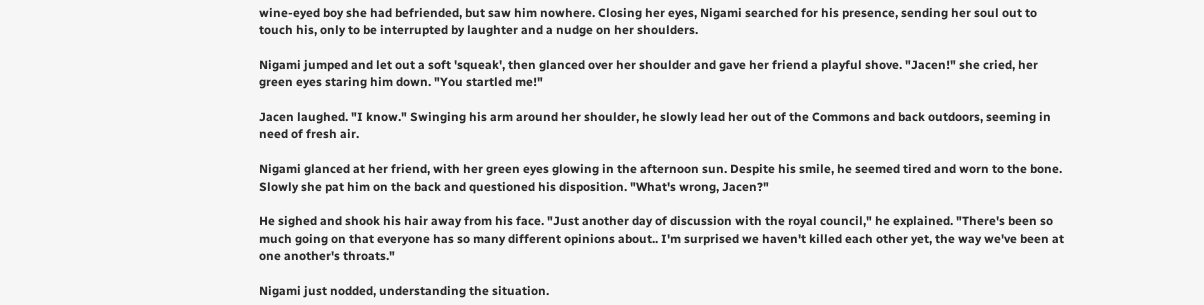wine-eyed boy she had befriended, but saw him nowhere. Closing her eyes, Nigami searched for his presence, sending her soul out to touch his, only to be interrupted by laughter and a nudge on her shoulders.

Nigami jumped and let out a soft 'squeak', then glanced over her shoulder and gave her friend a playful shove. "Jacen!" she cried, her green eyes staring him down. "You startled me!"

Jacen laughed. "I know." Swinging his arm around her shoulder, he slowly lead her out of the Commons and back outdoors, seeming in need of fresh air.

Nigami glanced at her friend, with her green eyes glowing in the afternoon sun. Despite his smile, he seemed tired and worn to the bone. Slowly she pat him on the back and questioned his disposition. "What's wrong, Jacen?"

He sighed and shook his hair away from his face. "Just another day of discussion with the royal council," he explained. "There's been so much going on that everyone has so many different opinions about.. I'm surprised we haven't killed each other yet, the way we've been at one another's throats."

Nigami just nodded, understanding the situation.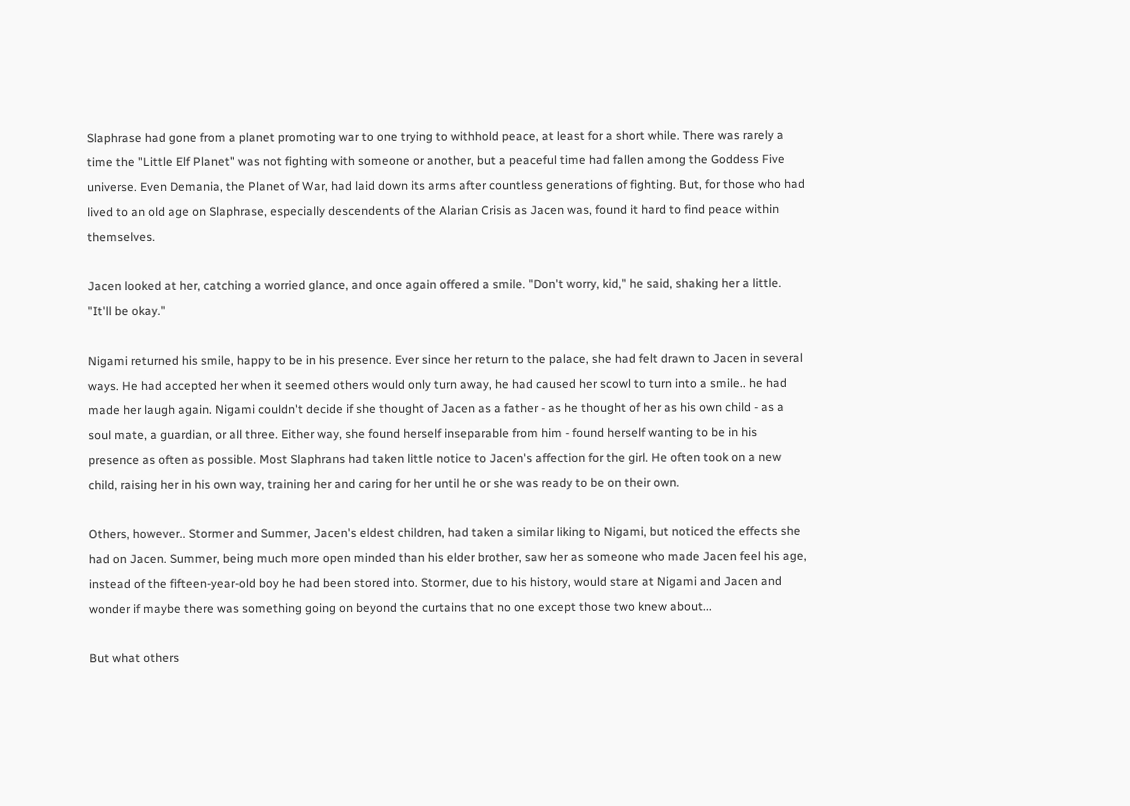Slaphrase had gone from a planet promoting war to one trying to withhold peace, at least for a short while. There was rarely a time the "Little Elf Planet" was not fighting with someone or another, but a peaceful time had fallen among the Goddess Five universe. Even Demania, the Planet of War, had laid down its arms after countless generations of fighting. But, for those who had lived to an old age on Slaphrase, especially descendents of the Alarian Crisis as Jacen was, found it hard to find peace within themselves.

Jacen looked at her, catching a worried glance, and once again offered a smile. "Don't worry, kid," he said, shaking her a little. "It'll be okay."

Nigami returned his smile, happy to be in his presence. Ever since her return to the palace, she had felt drawn to Jacen in several ways. He had accepted her when it seemed others would only turn away, he had caused her scowl to turn into a smile.. he had made her laugh again. Nigami couldn't decide if she thought of Jacen as a father - as he thought of her as his own child - as a soul mate, a guardian, or all three. Either way, she found herself inseparable from him - found herself wanting to be in his presence as often as possible. Most Slaphrans had taken little notice to Jacen's affection for the girl. He often took on a new child, raising her in his own way, training her and caring for her until he or she was ready to be on their own.

Others, however.. Stormer and Summer, Jacen's eldest children, had taken a similar liking to Nigami, but noticed the effects she had on Jacen. Summer, being much more open minded than his elder brother, saw her as someone who made Jacen feel his age, instead of the fifteen-year-old boy he had been stored into. Stormer, due to his history, would stare at Nigami and Jacen and wonder if maybe there was something going on beyond the curtains that no one except those two knew about...

But what others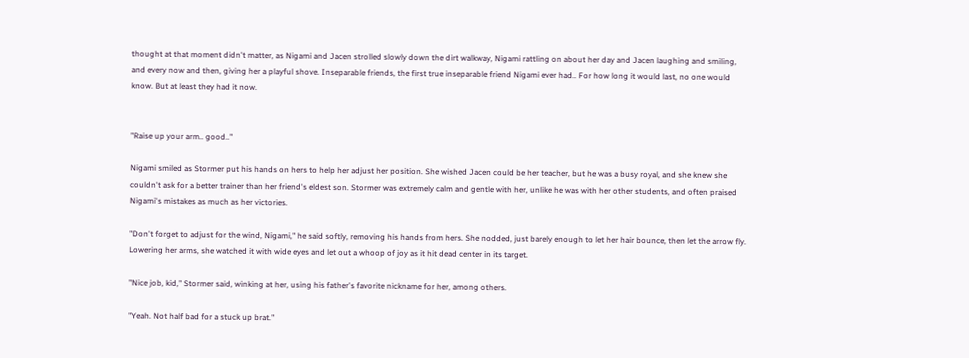thought at that moment didn't matter, as Nigami and Jacen strolled slowly down the dirt walkway, Nigami rattling on about her day and Jacen laughing and smiling, and every now and then, giving her a playful shove. Inseparable friends, the first true inseparable friend Nigami ever had.. For how long it would last, no one would know. But at least they had it now.


"Raise up your arm.. good.."

Nigami smiled as Stormer put his hands on hers to help her adjust her position. She wished Jacen could be her teacher, but he was a busy royal, and she knew she couldn't ask for a better trainer than her friend's eldest son. Stormer was extremely calm and gentle with her, unlike he was with her other students, and often praised Nigami's mistakes as much as her victories.

"Don't forget to adjust for the wind, Nigami," he said softly, removing his hands from hers. She nodded, just barely enough to let her hair bounce, then let the arrow fly. Lowering her arms, she watched it with wide eyes and let out a whoop of joy as it hit dead center in its target.

"Nice job, kid," Stormer said, winking at her, using his father's favorite nickname for her, among others.

"Yeah. Not half bad for a stuck up brat."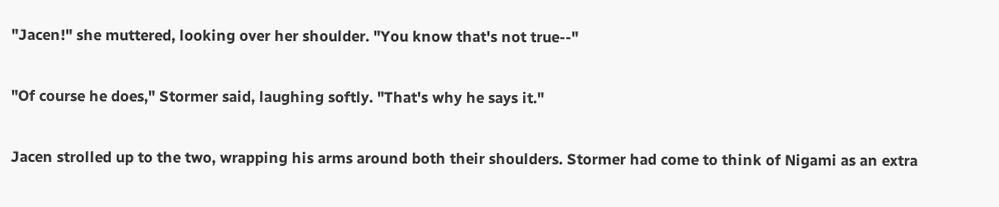"Jacen!" she muttered, looking over her shoulder. "You know that's not true--"

"Of course he does," Stormer said, laughing softly. "That's why he says it."

Jacen strolled up to the two, wrapping his arms around both their shoulders. Stormer had come to think of Nigami as an extra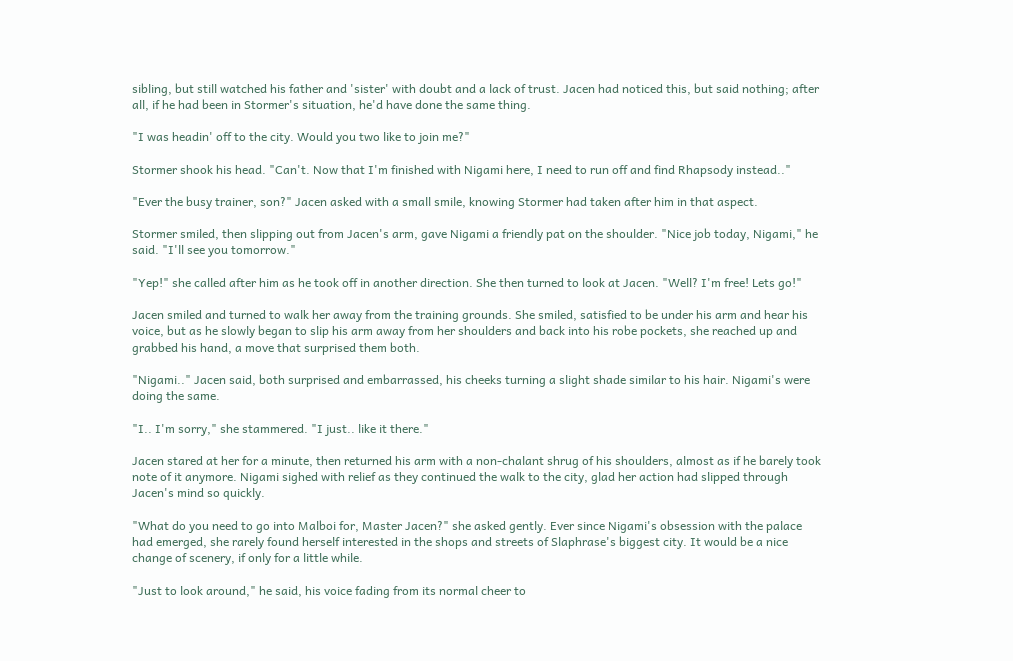sibling, but still watched his father and 'sister' with doubt and a lack of trust. Jacen had noticed this, but said nothing; after all, if he had been in Stormer's situation, he'd have done the same thing.

"I was headin' off to the city. Would you two like to join me?"

Stormer shook his head. "Can't. Now that I'm finished with Nigami here, I need to run off and find Rhapsody instead.."

"Ever the busy trainer, son?" Jacen asked with a small smile, knowing Stormer had taken after him in that aspect.

Stormer smiled, then slipping out from Jacen's arm, gave Nigami a friendly pat on the shoulder. "Nice job today, Nigami," he said. "I'll see you tomorrow."

"Yep!" she called after him as he took off in another direction. She then turned to look at Jacen. "Well? I'm free! Lets go!"

Jacen smiled and turned to walk her away from the training grounds. She smiled, satisfied to be under his arm and hear his voice, but as he slowly began to slip his arm away from her shoulders and back into his robe pockets, she reached up and grabbed his hand, a move that surprised them both.

"Nigami.." Jacen said, both surprised and embarrassed, his cheeks turning a slight shade similar to his hair. Nigami's were doing the same.

"I.. I'm sorry," she stammered. "I just.. like it there."

Jacen stared at her for a minute, then returned his arm with a non-chalant shrug of his shoulders, almost as if he barely took note of it anymore. Nigami sighed with relief as they continued the walk to the city, glad her action had slipped through Jacen's mind so quickly.

"What do you need to go into Malboi for, Master Jacen?" she asked gently. Ever since Nigami's obsession with the palace had emerged, she rarely found herself interested in the shops and streets of Slaphrase's biggest city. It would be a nice change of scenery, if only for a little while.

"Just to look around," he said, his voice fading from its normal cheer to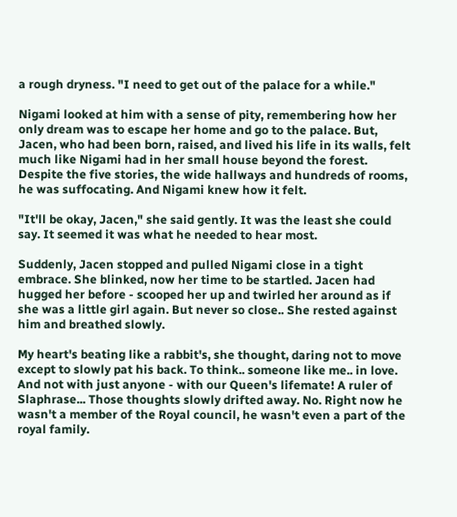a rough dryness. "I need to get out of the palace for a while."

Nigami looked at him with a sense of pity, remembering how her only dream was to escape her home and go to the palace. But, Jacen, who had been born, raised, and lived his life in its walls, felt much like Nigami had in her small house beyond the forest. Despite the five stories, the wide hallways and hundreds of rooms, he was suffocating. And Nigami knew how it felt.

"It'll be okay, Jacen," she said gently. It was the least she could say. It seemed it was what he needed to hear most.

Suddenly, Jacen stopped and pulled Nigami close in a tight embrace. She blinked, now her time to be startled. Jacen had hugged her before - scooped her up and twirled her around as if she was a little girl again. But never so close.. She rested against him and breathed slowly.

My heart's beating like a rabbit's, she thought, daring not to move except to slowly pat his back. To think.. someone like me.. in love. And not with just anyone - with our Queen's lifemate! A ruler of Slaphrase... Those thoughts slowly drifted away. No. Right now he wasn't a member of the Royal council, he wasn't even a part of the royal family.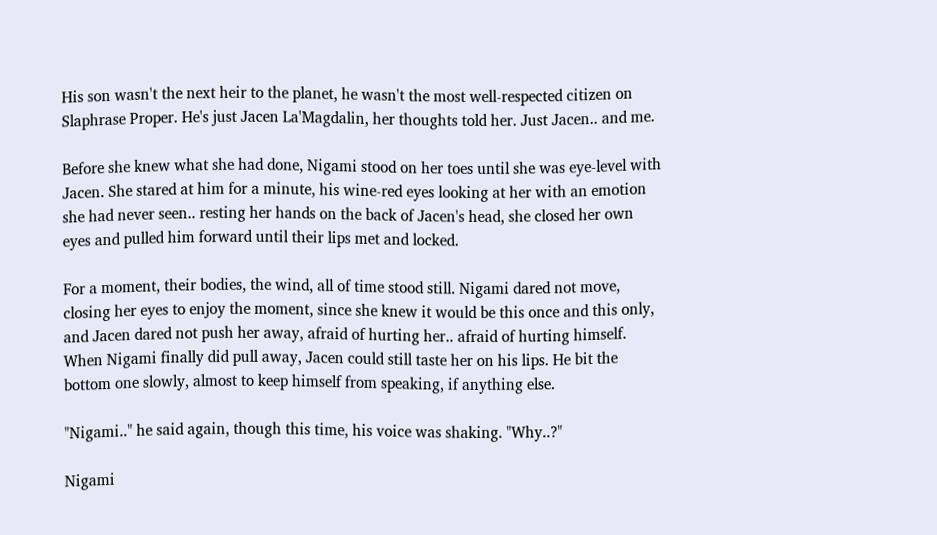His son wasn't the next heir to the planet, he wasn't the most well-respected citizen on Slaphrase Proper. He's just Jacen La'Magdalin, her thoughts told her. Just Jacen.. and me.

Before she knew what she had done, Nigami stood on her toes until she was eye-level with Jacen. She stared at him for a minute, his wine-red eyes looking at her with an emotion she had never seen.. resting her hands on the back of Jacen's head, she closed her own eyes and pulled him forward until their lips met and locked.

For a moment, their bodies, the wind, all of time stood still. Nigami dared not move, closing her eyes to enjoy the moment, since she knew it would be this once and this only, and Jacen dared not push her away, afraid of hurting her.. afraid of hurting himself. When Nigami finally did pull away, Jacen could still taste her on his lips. He bit the bottom one slowly, almost to keep himself from speaking, if anything else.

"Nigami.." he said again, though this time, his voice was shaking. "Why..?"

Nigami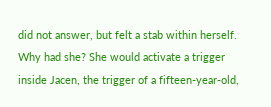did not answer, but felt a stab within herself. Why had she? She would activate a trigger inside Jacen, the trigger of a fifteen-year-old,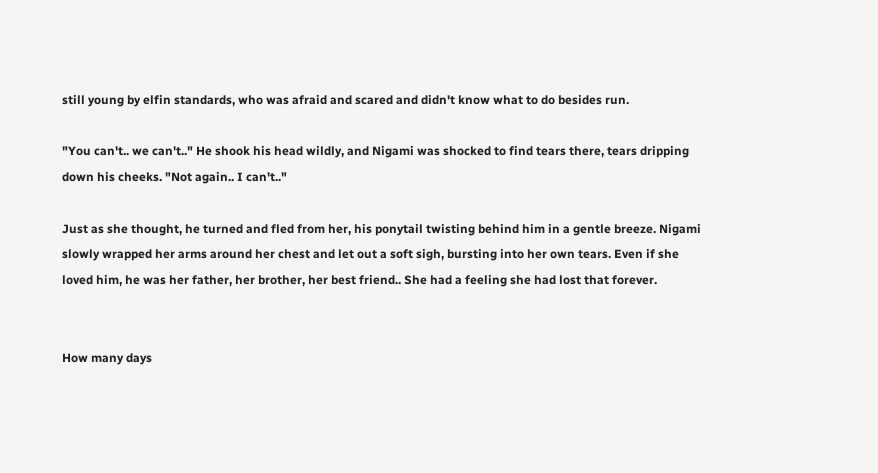still young by elfin standards, who was afraid and scared and didn't know what to do besides run.

"You can't.. we can't.." He shook his head wildly, and Nigami was shocked to find tears there, tears dripping down his cheeks. "Not again.. I can't.."

Just as she thought, he turned and fled from her, his ponytail twisting behind him in a gentle breeze. Nigami slowly wrapped her arms around her chest and let out a soft sigh, bursting into her own tears. Even if she loved him, he was her father, her brother, her best friend.. She had a feeling she had lost that forever.


How many days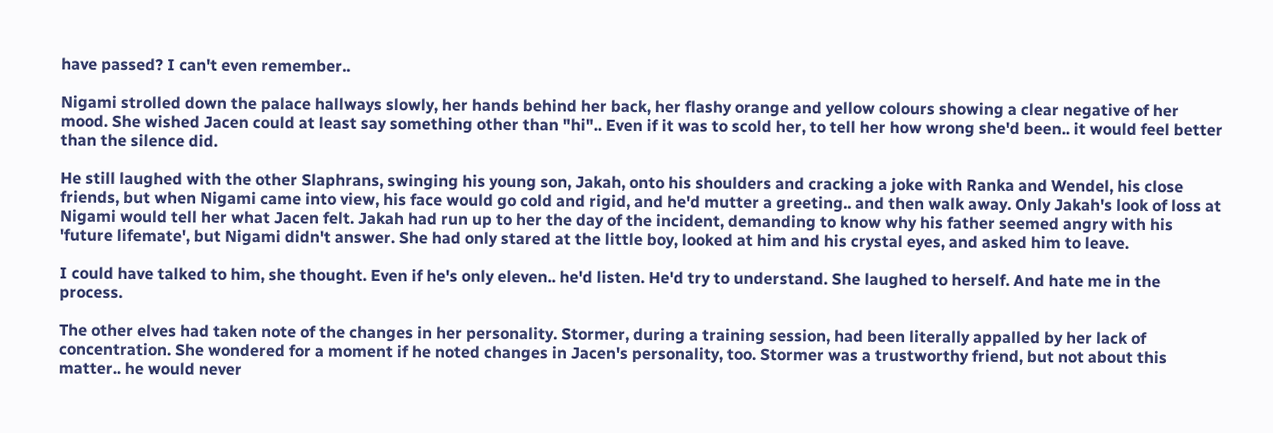have passed? I can't even remember..

Nigami strolled down the palace hallways slowly, her hands behind her back, her flashy orange and yellow colours showing a clear negative of her mood. She wished Jacen could at least say something other than "hi".. Even if it was to scold her, to tell her how wrong she'd been.. it would feel better than the silence did.

He still laughed with the other Slaphrans, swinging his young son, Jakah, onto his shoulders and cracking a joke with Ranka and Wendel, his close friends, but when Nigami came into view, his face would go cold and rigid, and he'd mutter a greeting.. and then walk away. Only Jakah's look of loss at Nigami would tell her what Jacen felt. Jakah had run up to her the day of the incident, demanding to know why his father seemed angry with his 'future lifemate', but Nigami didn't answer. She had only stared at the little boy, looked at him and his crystal eyes, and asked him to leave.

I could have talked to him, she thought. Even if he's only eleven.. he'd listen. He'd try to understand. She laughed to herself. And hate me in the process.

The other elves had taken note of the changes in her personality. Stormer, during a training session, had been literally appalled by her lack of concentration. She wondered for a moment if he noted changes in Jacen's personality, too. Stormer was a trustworthy friend, but not about this matter.. he would never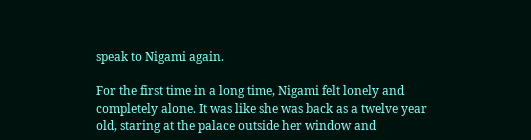speak to Nigami again.

For the first time in a long time, Nigami felt lonely and completely alone. It was like she was back as a twelve year old, staring at the palace outside her window and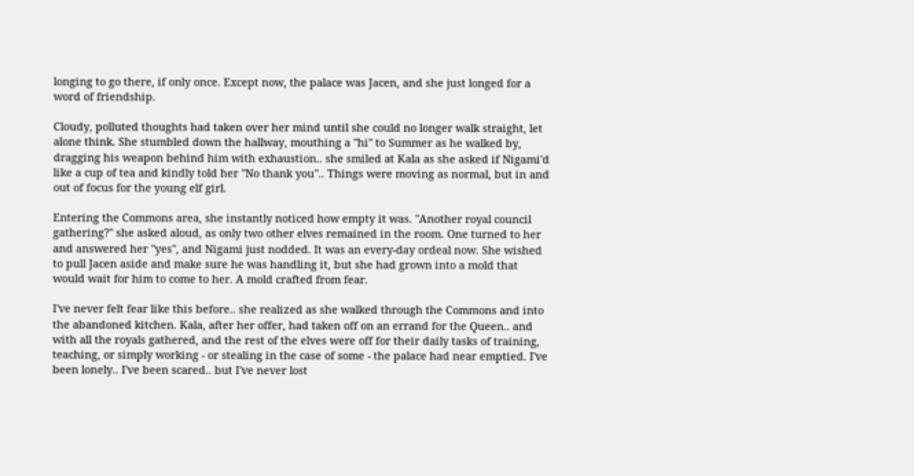longing to go there, if only once. Except now, the palace was Jacen, and she just longed for a word of friendship.

Cloudy, polluted thoughts had taken over her mind until she could no longer walk straight, let alone think. She stumbled down the hallway, mouthing a "hi" to Summer as he walked by, dragging his weapon behind him with exhaustion.. she smiled at Kala as she asked if Nigami'd like a cup of tea and kindly told her "No thank you".. Things were moving as normal, but in and out of focus for the young elf girl.

Entering the Commons area, she instantly noticed how empty it was. "Another royal council gathering?" she asked aloud, as only two other elves remained in the room. One turned to her and answered her "yes", and Nigami just nodded. It was an every-day ordeal now. She wished to pull Jacen aside and make sure he was handling it, but she had grown into a mold that would wait for him to come to her. A mold crafted from fear.

I've never felt fear like this before.. she realized as she walked through the Commons and into the abandoned kitchen. Kala, after her offer, had taken off on an errand for the Queen.. and with all the royals gathered, and the rest of the elves were off for their daily tasks of training, teaching, or simply working - or stealing in the case of some - the palace had near emptied. I've been lonely.. I've been scared.. but I've never lost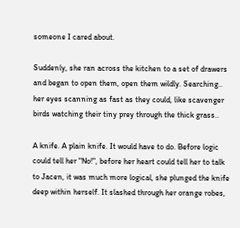someone I cared about.

Suddenly, she ran across the kitchen to a set of drawers and began to open them, open them wildly. Searching.. her eyes scanning as fast as they could, like scavenger birds watching their tiny prey through the thick grass..

A knife. A plain knife. It would have to do. Before logic could tell her "No!", before her heart could tell her to talk to Jacen, it was much more logical, she plunged the knife deep within herself. It slashed through her orange robes,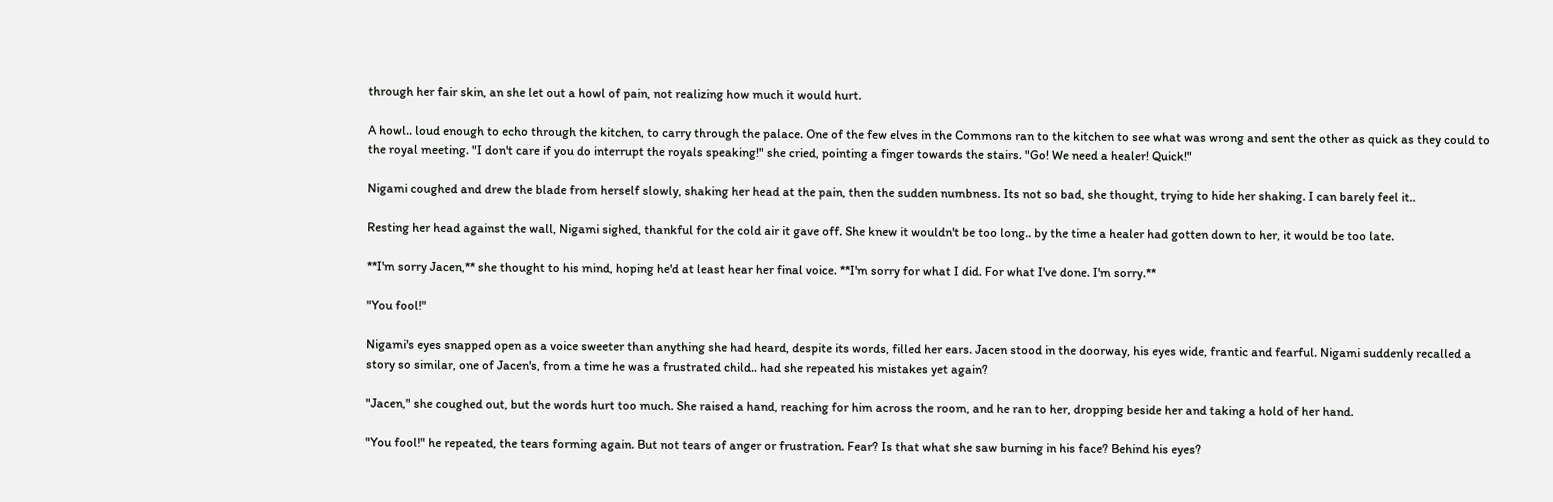through her fair skin, an she let out a howl of pain, not realizing how much it would hurt.

A howl.. loud enough to echo through the kitchen, to carry through the palace. One of the few elves in the Commons ran to the kitchen to see what was wrong and sent the other as quick as they could to the royal meeting. "I don't care if you do interrupt the royals speaking!" she cried, pointing a finger towards the stairs. "Go! We need a healer! Quick!"

Nigami coughed and drew the blade from herself slowly, shaking her head at the pain, then the sudden numbness. Its not so bad, she thought, trying to hide her shaking. I can barely feel it..

Resting her head against the wall, Nigami sighed, thankful for the cold air it gave off. She knew it wouldn't be too long.. by the time a healer had gotten down to her, it would be too late.

**I'm sorry Jacen,** she thought to his mind, hoping he'd at least hear her final voice. **I'm sorry for what I did. For what I've done. I'm sorry.**

"You fool!"

Nigami's eyes snapped open as a voice sweeter than anything she had heard, despite its words, filled her ears. Jacen stood in the doorway, his eyes wide, frantic and fearful. Nigami suddenly recalled a story so similar, one of Jacen's, from a time he was a frustrated child.. had she repeated his mistakes yet again?

"Jacen," she coughed out, but the words hurt too much. She raised a hand, reaching for him across the room, and he ran to her, dropping beside her and taking a hold of her hand.

"You fool!" he repeated, the tears forming again. But not tears of anger or frustration. Fear? Is that what she saw burning in his face? Behind his eyes?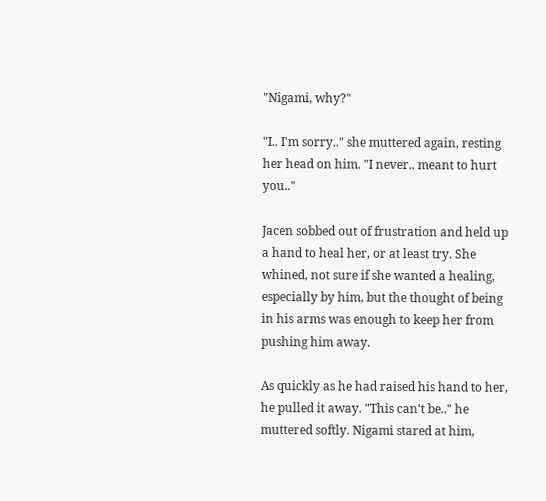"Nigami, why?"

"I.. I'm sorry.." she muttered again, resting her head on him. "I never.. meant to hurt you.."

Jacen sobbed out of frustration and held up a hand to heal her, or at least try. She whined, not sure if she wanted a healing, especially by him, but the thought of being in his arms was enough to keep her from pushing him away.

As quickly as he had raised his hand to her, he pulled it away. "This can't be.." he muttered softly. Nigami stared at him,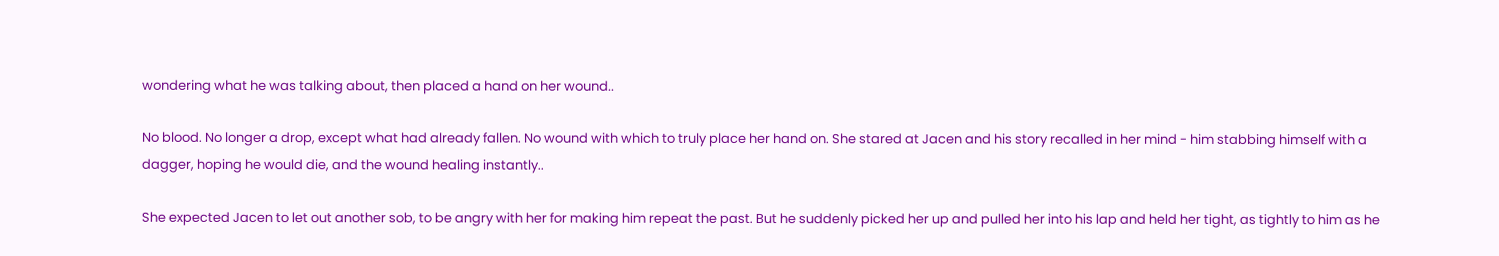wondering what he was talking about, then placed a hand on her wound..

No blood. No longer a drop, except what had already fallen. No wound with which to truly place her hand on. She stared at Jacen and his story recalled in her mind - him stabbing himself with a dagger, hoping he would die, and the wound healing instantly..

She expected Jacen to let out another sob, to be angry with her for making him repeat the past. But he suddenly picked her up and pulled her into his lap and held her tight, as tightly to him as he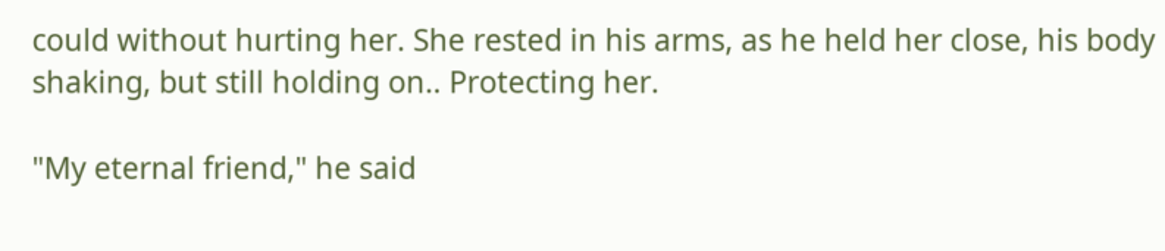could without hurting her. She rested in his arms, as he held her close, his body shaking, but still holding on.. Protecting her.

"My eternal friend," he said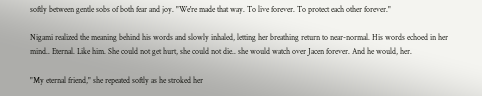softly between gentle sobs of both fear and joy. "We're made that way. To live forever. To protect each other forever."

Nigami realized the meaning behind his words and slowly inhaled, letting her breathing return to near-normal. His words echoed in her mind.. Eternal. Like him. She could not get hurt, she could not die.. she would watch over Jacen forever. And he would, her.

"My eternal friend," she repeated softly as he stroked her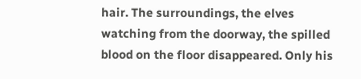hair. The surroundings, the elves watching from the doorway, the spilled blood on the floor disappeared. Only his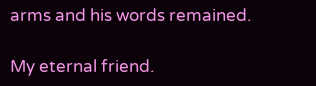arms and his words remained.

My eternal friend.